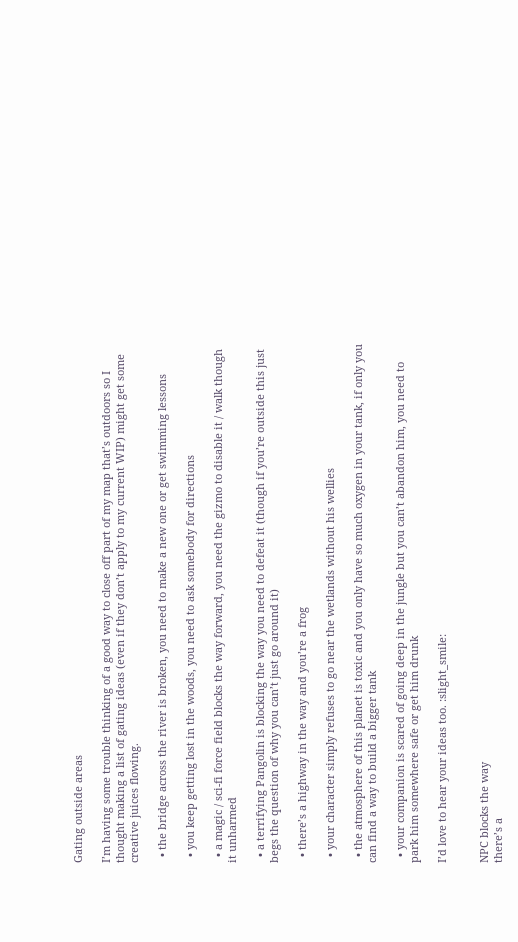Gating outside areas

I’m having some trouble thinking of a good way to close off part of my map that’s outdoors so I thought making a list of gating ideas (even if they don’t apply to my current WIP) might get some creative juices flowing.

  • the bridge across the river is broken, you need to make a new one or get swimming lessons

  • you keep getting lost in the woods, you need to ask somebody for directions

  • a magic / sci-fi force field blocks the way forward, you need the gizmo to disable it / walk though it unharmed

  • a terrifying Pangolin is blocking the way you need to defeat it (though if you’re outside this just begs the question of why you can’t just go around it)

  • there’s a highway in the way and you’re a frog

  • your character simply refuses to go near the wetlands without his wellies

  • the atmosphere of this planet is toxic and you only have so much oxygen in your tank, if only you can find a way to build a bigger tank

  • your companion is scared of going deep in the jungle but you can’t abandon him, you need to park him somewhere safe or get him drunk

I’d love to hear your ideas too. :slight_smile:


NPC blocks the way
there’s a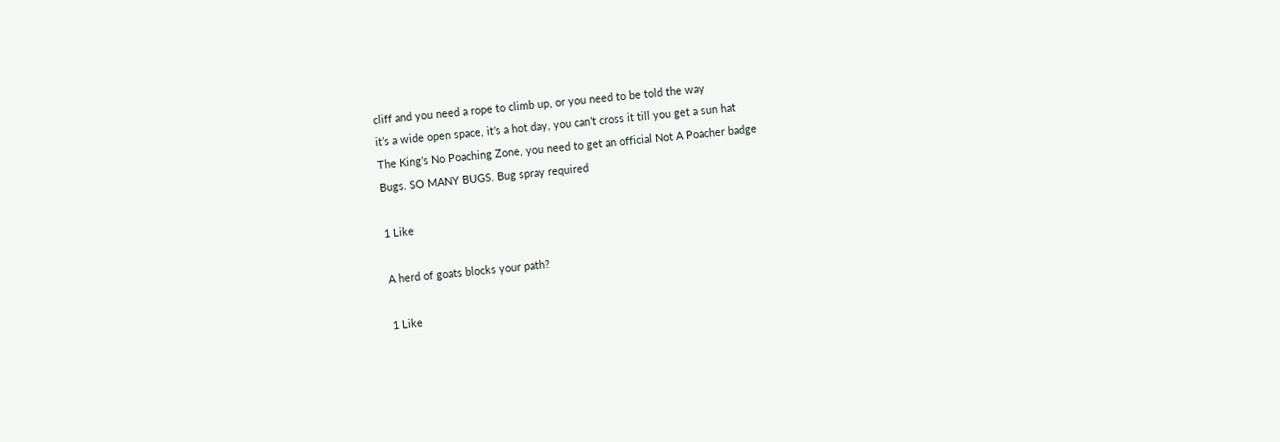cliff and you need a rope to climb up, or you need to be told the way
it’s a wide open space, it’s a hot day, you can’t cross it till you get a sun hat
The King’s No Poaching Zone, you need to get an official Not A Poacher badge
Bugs. SO MANY BUGS. Bug spray required

1 Like

A herd of goats blocks your path?

1 Like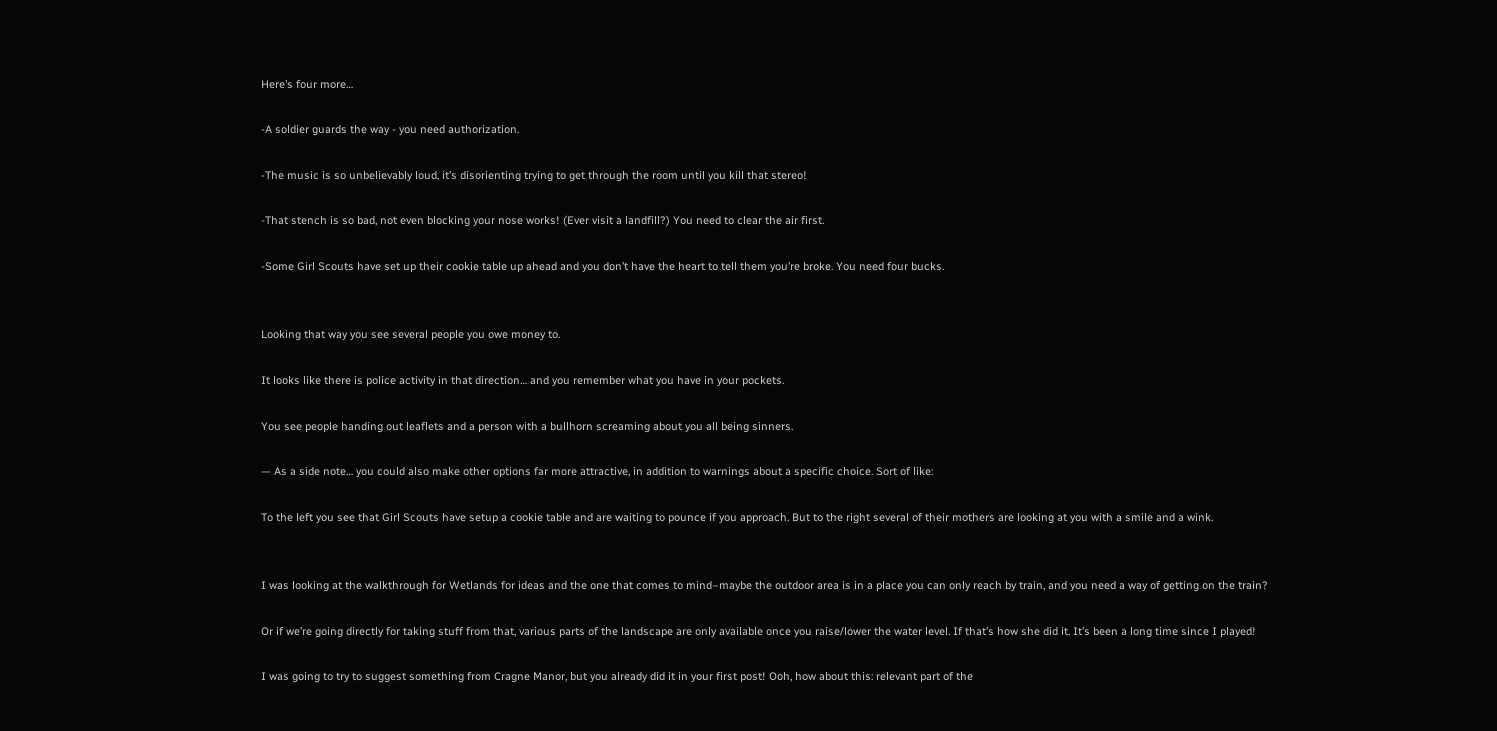Here’s four more…

-A soldier guards the way - you need authorization.

-The music is so unbelievably loud, it’s disorienting trying to get through the room until you kill that stereo!

-That stench is so bad, not even blocking your nose works! (Ever visit a landfill?) You need to clear the air first.

-Some Girl Scouts have set up their cookie table up ahead and you don’t have the heart to tell them you’re broke. You need four bucks.


Looking that way you see several people you owe money to.

It looks like there is police activity in that direction… and you remember what you have in your pockets.

You see people handing out leaflets and a person with a bullhorn screaming about you all being sinners.

— As a side note… you could also make other options far more attractive, in addition to warnings about a specific choice. Sort of like:

To the left you see that Girl Scouts have setup a cookie table and are waiting to pounce if you approach. But to the right several of their mothers are looking at you with a smile and a wink.


I was looking at the walkthrough for Wetlands for ideas and the one that comes to mind–maybe the outdoor area is in a place you can only reach by train, and you need a way of getting on the train?

Or if we’re going directly for taking stuff from that, various parts of the landscape are only available once you raise/lower the water level. If that’s how she did it. It’s been a long time since I played!

I was going to try to suggest something from Cragne Manor, but you already did it in your first post! Ooh, how about this: relevant part of the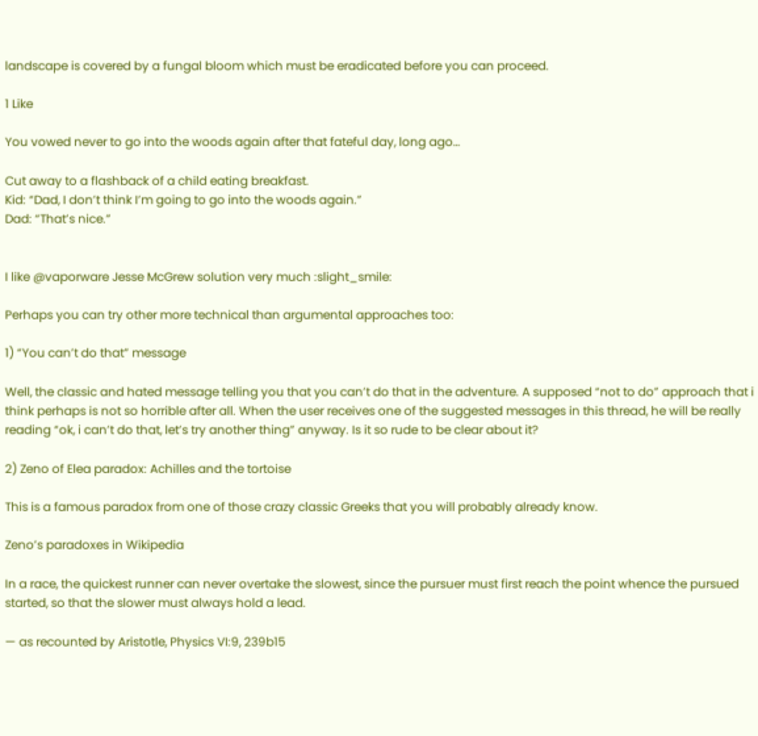landscape is covered by a fungal bloom which must be eradicated before you can proceed.

1 Like

You vowed never to go into the woods again after that fateful day, long ago…

Cut away to a flashback of a child eating breakfast.
Kid: “Dad, I don’t think I’m going to go into the woods again.”
Dad: “That’s nice.”


I like @vaporware Jesse McGrew solution very much :slight_smile:

Perhaps you can try other more technical than argumental approaches too:

1) “You can’t do that” message

Well, the classic and hated message telling you that you can’t do that in the adventure. A supposed “not to do” approach that i think perhaps is not so horrible after all. When the user receives one of the suggested messages in this thread, he will be really reading “ok, i can’t do that, let’s try another thing” anyway. Is it so rude to be clear about it?

2) Zeno of Elea paradox: Achilles and the tortoise

This is a famous paradox from one of those crazy classic Greeks that you will probably already know.

Zeno’s paradoxes in Wikipedia

In a race, the quickest runner can never overtake the slowest, since the pursuer must first reach the point whence the pursued started, so that the slower must always hold a lead.

— as recounted by Aristotle, Physics VI:9, 239b15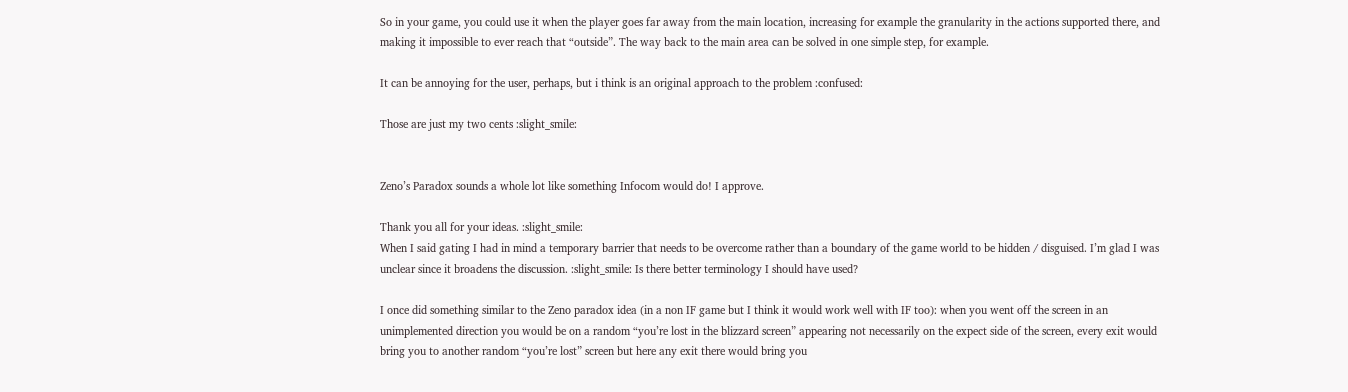So in your game, you could use it when the player goes far away from the main location, increasing for example the granularity in the actions supported there, and making it impossible to ever reach that “outside”. The way back to the main area can be solved in one simple step, for example.

It can be annoying for the user, perhaps, but i think is an original approach to the problem :confused:

Those are just my two cents :slight_smile:


Zeno’s Paradox sounds a whole lot like something Infocom would do! I approve.

Thank you all for your ideas. :slight_smile:
When I said gating I had in mind a temporary barrier that needs to be overcome rather than a boundary of the game world to be hidden / disguised. I’m glad I was unclear since it broadens the discussion. :slight_smile: Is there better terminology I should have used?

I once did something similar to the Zeno paradox idea (in a non IF game but I think it would work well with IF too): when you went off the screen in an unimplemented direction you would be on a random “you’re lost in the blizzard screen” appearing not necessarily on the expect side of the screen, every exit would bring you to another random “you’re lost” screen but here any exit there would bring you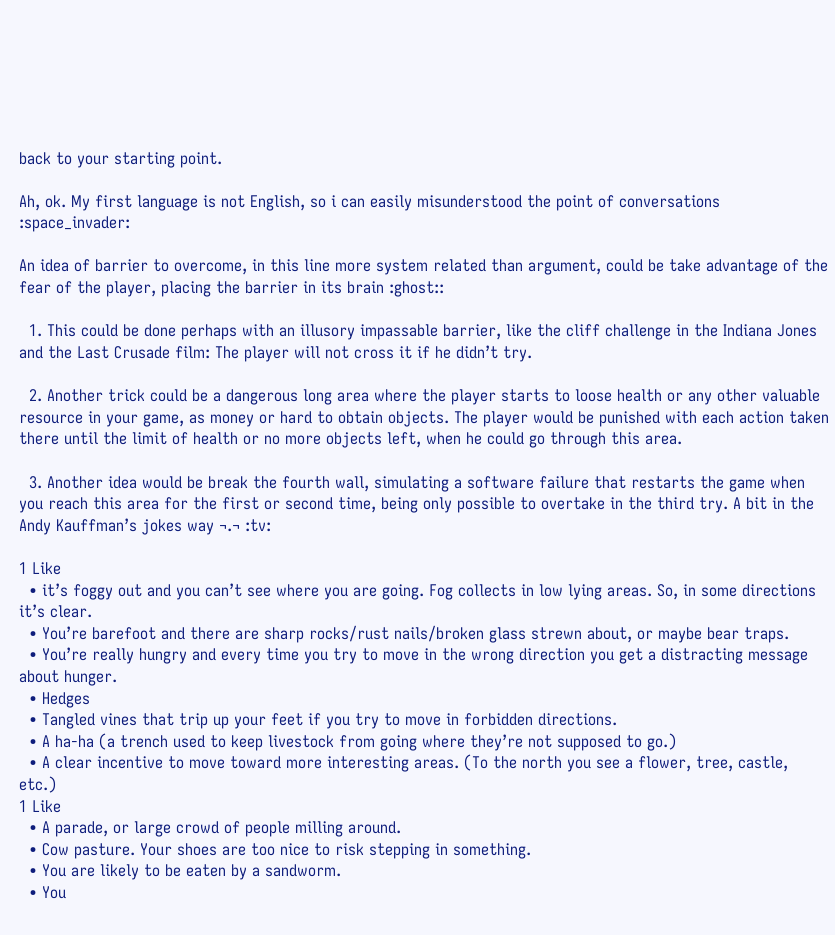back to your starting point.

Ah, ok. My first language is not English, so i can easily misunderstood the point of conversations :space_invader:

An idea of barrier to overcome, in this line more system related than argument, could be take advantage of the fear of the player, placing the barrier in its brain :ghost::

  1. This could be done perhaps with an illusory impassable barrier, like the cliff challenge in the Indiana Jones and the Last Crusade film: The player will not cross it if he didn’t try.

  2. Another trick could be a dangerous long area where the player starts to loose health or any other valuable resource in your game, as money or hard to obtain objects. The player would be punished with each action taken there until the limit of health or no more objects left, when he could go through this area.

  3. Another idea would be break the fourth wall, simulating a software failure that restarts the game when you reach this area for the first or second time, being only possible to overtake in the third try. A bit in the Andy Kauffman’s jokes way ¬.¬ :tv:

1 Like
  • it’s foggy out and you can’t see where you are going. Fog collects in low lying areas. So, in some directions it’s clear.
  • You’re barefoot and there are sharp rocks/rust nails/broken glass strewn about, or maybe bear traps.
  • You’re really hungry and every time you try to move in the wrong direction you get a distracting message about hunger.
  • Hedges
  • Tangled vines that trip up your feet if you try to move in forbidden directions.
  • A ha-ha (a trench used to keep livestock from going where they’re not supposed to go.)
  • A clear incentive to move toward more interesting areas. (To the north you see a flower, tree, castle, etc.)
1 Like
  • A parade, or large crowd of people milling around.
  • Cow pasture. Your shoes are too nice to risk stepping in something.
  • You are likely to be eaten by a sandworm.
  • You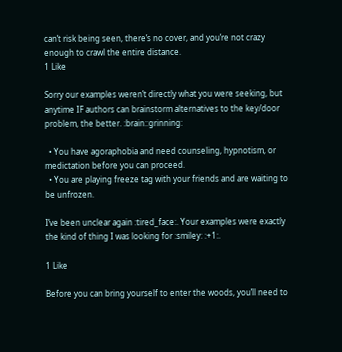can’t risk being seen, there’s no cover, and you’re not crazy enough to crawl the entire distance.
1 Like

Sorry our examples weren’t directly what you were seeking, but anytime IF authors can brainstorm alternatives to the key/door problem, the better. :brain::grinning:

  • You have agoraphobia and need counseling, hypnotism, or medictation before you can proceed.
  • You are playing freeze tag with your friends and are waiting to be unfrozen.

I’ve been unclear again :tired_face:. Your examples were exactly the kind of thing I was looking for :smiley: :+1:.

1 Like

Before you can bring yourself to enter the woods, you’ll need to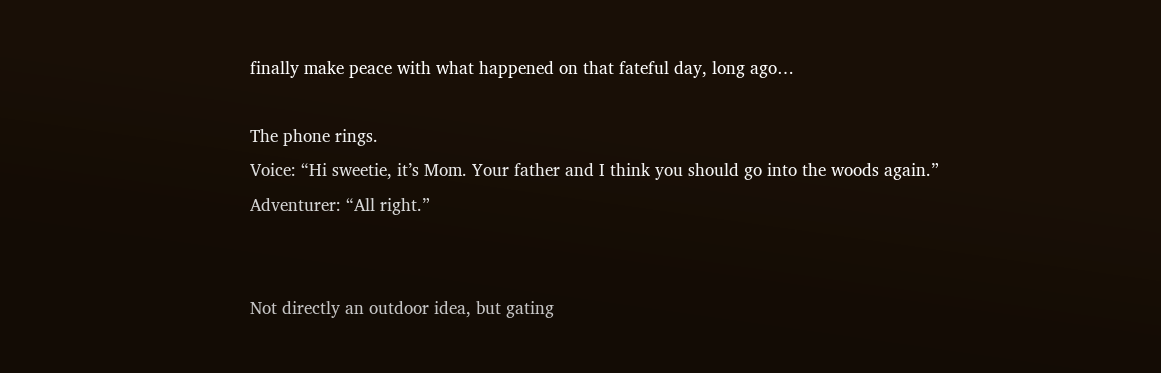finally make peace with what happened on that fateful day, long ago…

The phone rings.
Voice: “Hi sweetie, it’s Mom. Your father and I think you should go into the woods again.”
Adventurer: “All right.”


Not directly an outdoor idea, but gating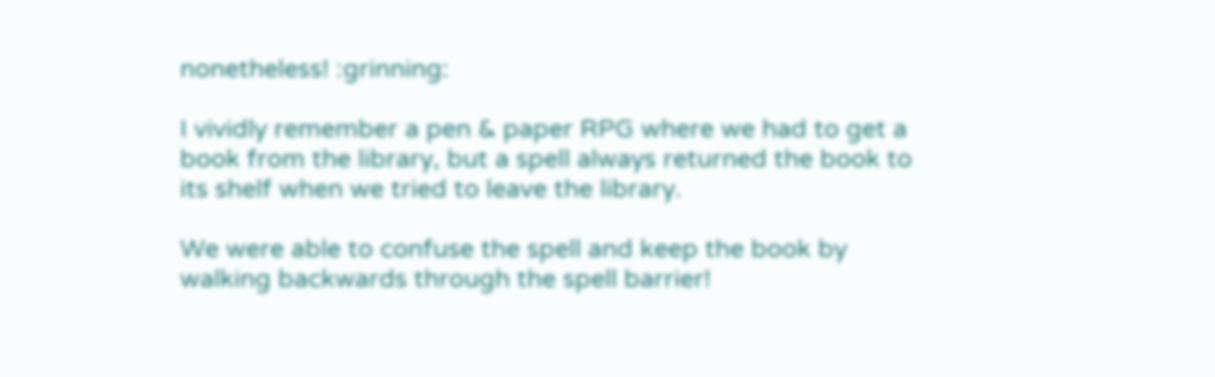nonetheless! :grinning:

I vividly remember a pen & paper RPG where we had to get a book from the library, but a spell always returned the book to its shelf when we tried to leave the library.

We were able to confuse the spell and keep the book by walking backwards through the spell barrier!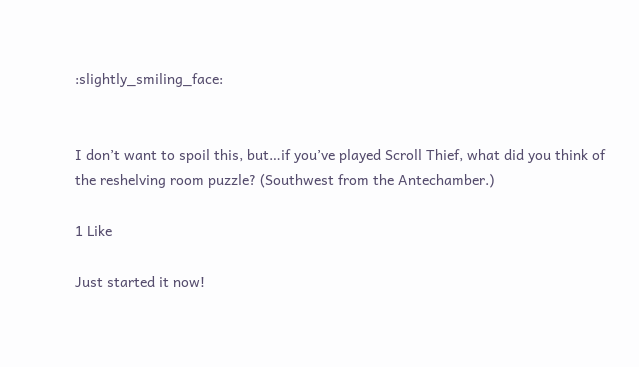:slightly_smiling_face:


I don’t want to spoil this, but…if you’ve played Scroll Thief, what did you think of the reshelving room puzzle? (Southwest from the Antechamber.)

1 Like

Just started it now!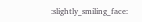:slightly_smiling_face: